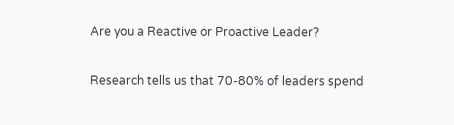Are you a Reactive or Proactive Leader?

Research tells us that 70-80% of leaders spend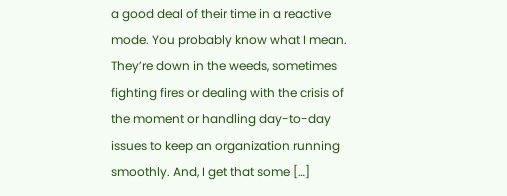a good deal of their time in a reactive mode. You probably know what I mean. They’re down in the weeds, sometimes fighting fires or dealing with the crisis of the moment or handling day-to-day issues to keep an organization running smoothly. And, I get that some […]